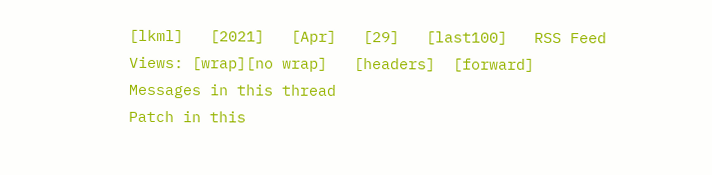[lkml]   [2021]   [Apr]   [29]   [last100]   RSS Feed
Views: [wrap][no wrap]   [headers]  [forward]
Messages in this thread
Patch in this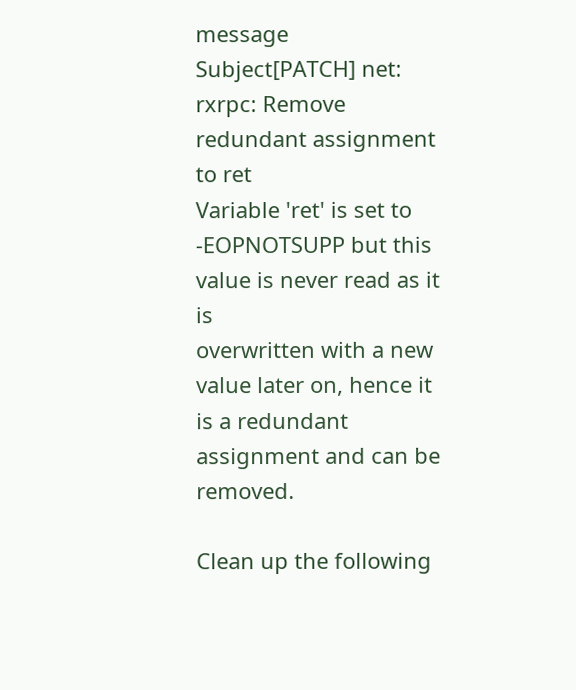message
Subject[PATCH] net: rxrpc: Remove redundant assignment to ret
Variable 'ret' is set to -EOPNOTSUPP but this value is never read as it is
overwritten with a new value later on, hence it is a redundant
assignment and can be removed.

Clean up the following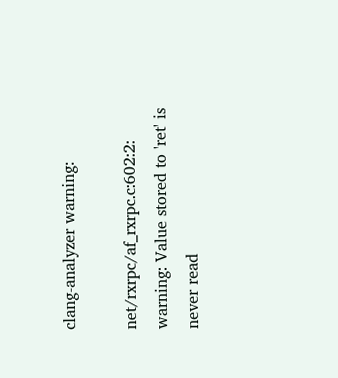clang-analyzer warning:

net/rxrpc/af_rxrpc.c:602:2: warning: Value stored to 'ret' is never read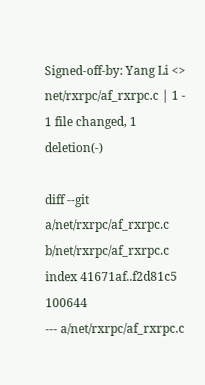Signed-off-by: Yang Li <>
net/rxrpc/af_rxrpc.c | 1 -
1 file changed, 1 deletion(-)

diff --git a/net/rxrpc/af_rxrpc.c b/net/rxrpc/af_rxrpc.c
index 41671af..f2d81c5 100644
--- a/net/rxrpc/af_rxrpc.c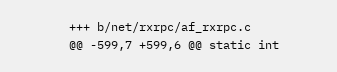+++ b/net/rxrpc/af_rxrpc.c
@@ -599,7 +599,6 @@ static int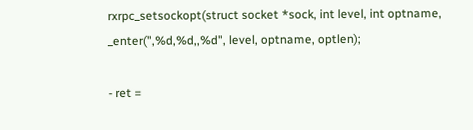rxrpc_setsockopt(struct socket *sock, int level, int optname,
_enter(",%d,%d,,%d", level, optname, optlen);

- ret =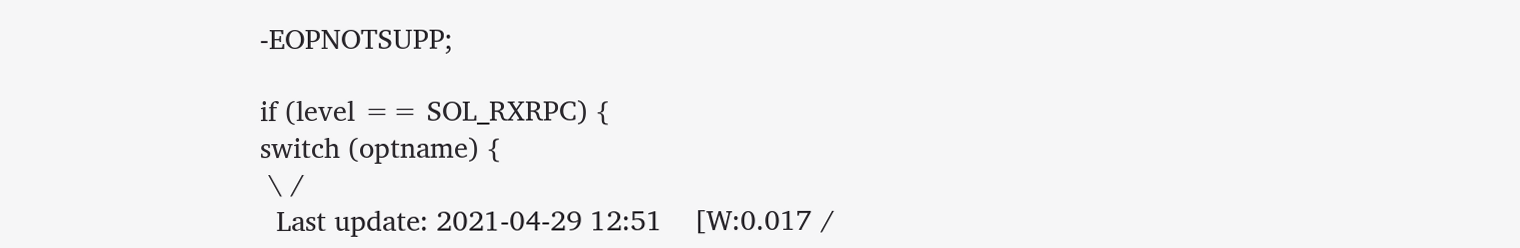-EOPNOTSUPP;

if (level == SOL_RXRPC) {
switch (optname) {
 \ /
  Last update: 2021-04-29 12:51    [W:0.017 /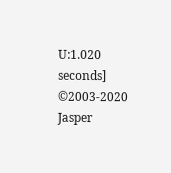U:1.020 seconds]
©2003-2020 Jasper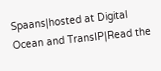Spaans|hosted at Digital Ocean and TransIP|Read the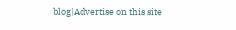blog|Advertise on this site